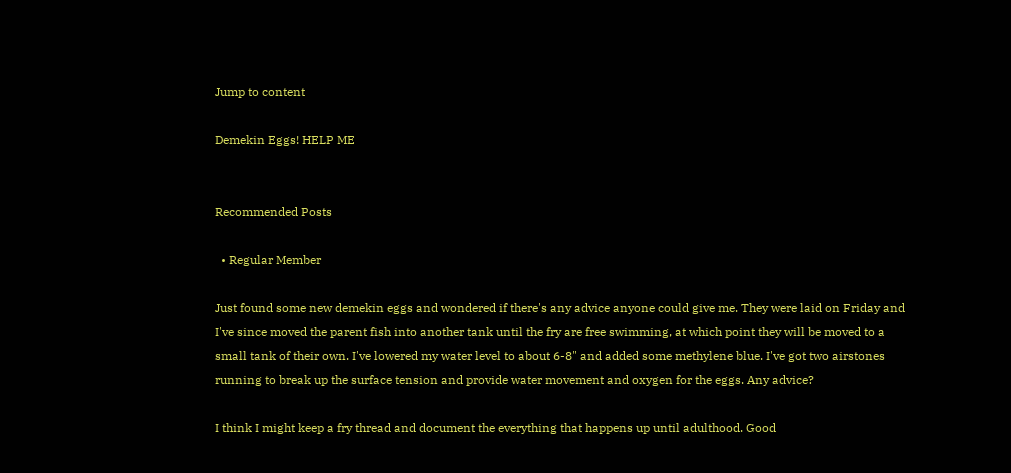Jump to content

Demekin Eggs! HELP ME


Recommended Posts

  • Regular Member

Just found some new demekin eggs and wondered if there's any advice anyone could give me. They were laid on Friday and I've since moved the parent fish into another tank until the fry are free swimming, at which point they will be moved to a small tank of their own. I've lowered my water level to about 6-8" and added some methylene blue. I've got two airstones running to break up the surface tension and provide water movement and oxygen for the eggs. Any advice?

I think I might keep a fry thread and document the everything that happens up until adulthood. Good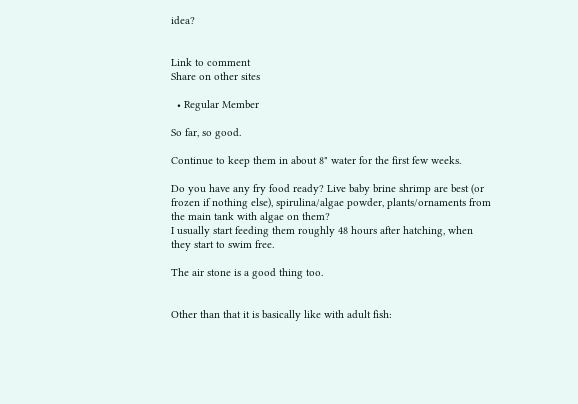idea?


Link to comment
Share on other sites

  • Regular Member

So far, so good.

Continue to keep them in about 8" water for the first few weeks.

Do you have any fry food ready? Live baby brine shrimp are best (or frozen if nothing else), spirulina/algae powder, plants/ornaments from the main tank with algae on them?
I usually start feeding them roughly 48 hours after hatching, when they start to swim free.

The air stone is a good thing too.


Other than that it is basically like with adult fish: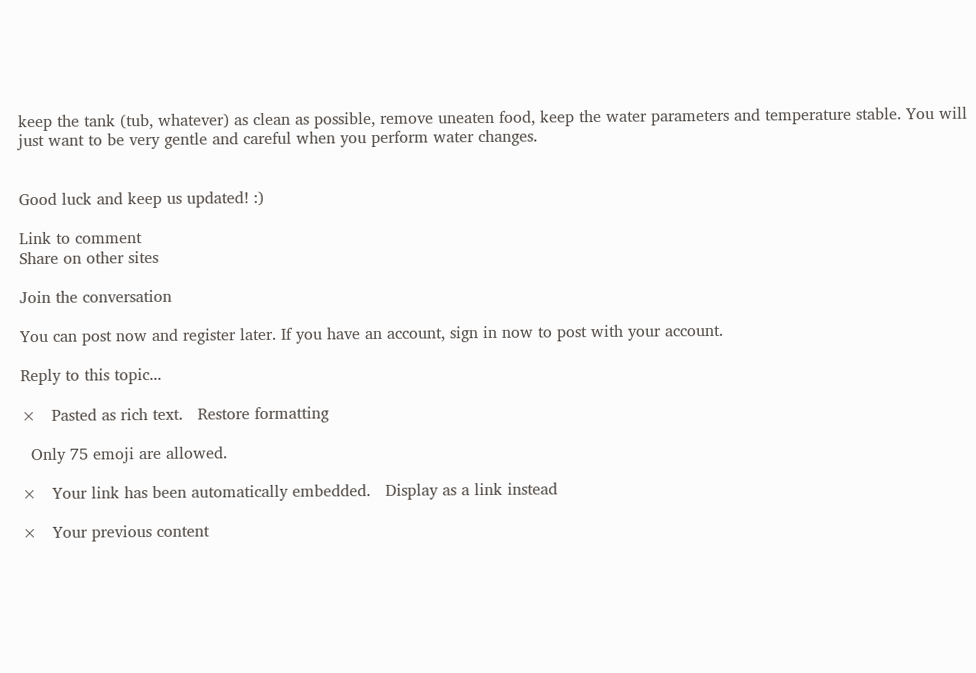keep the tank (tub, whatever) as clean as possible, remove uneaten food, keep the water parameters and temperature stable. You will just want to be very gentle and careful when you perform water changes.


Good luck and keep us updated! :)

Link to comment
Share on other sites

Join the conversation

You can post now and register later. If you have an account, sign in now to post with your account.

Reply to this topic...

×   Pasted as rich text.   Restore formatting

  Only 75 emoji are allowed.

×   Your link has been automatically embedded.   Display as a link instead

×   Your previous content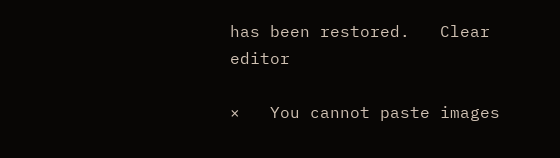has been restored.   Clear editor

×   You cannot paste images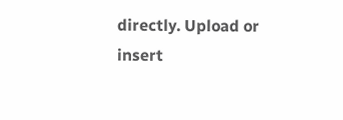directly. Upload or insert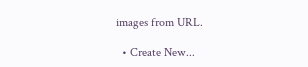images from URL.

  • Create New...